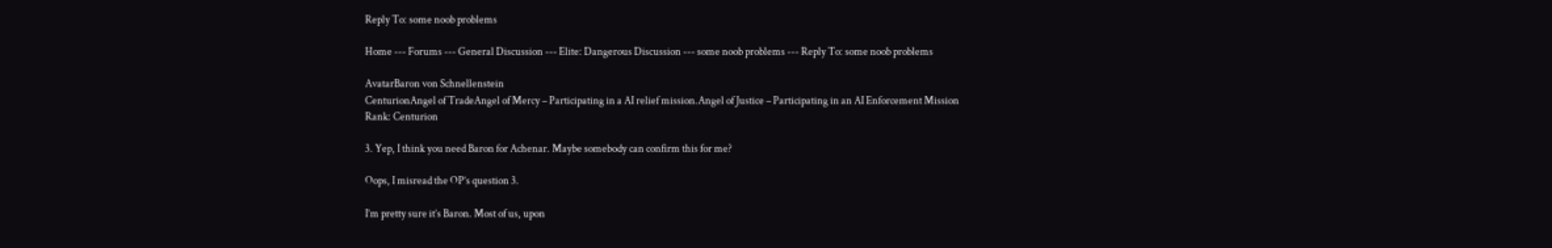Reply To: some noob problems

Home --- Forums --- General Discussion --- Elite: Dangerous Discussion --- some noob problems --- Reply To: some noob problems

AvatarBaron von Schnellenstein
CenturionAngel of TradeAngel of Mercy – Participating in a AI relief mission.Angel of Justice – Participating in an AI Enforcement Mission
Rank: Centurion

3. Yep, I think you need Baron for Achenar. Maybe somebody can confirm this for me?

Oops, I misread the OP’s question 3.

I’m pretty sure it’s Baron. Most of us, upon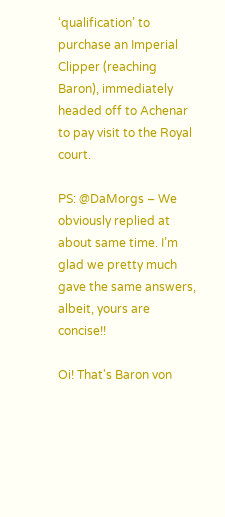‘qualification’ to purchase an Imperial Clipper (reaching Baron), immediately headed off to Achenar to pay visit to the Royal court.

PS: @DaMorgs – We obviously replied at about same time. I’m glad we pretty much gave the same answers, albeit, yours are concise!!

Oi! That's Baron von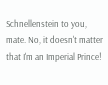Schnellenstein to you, mate. No, it doesn't matter that I'm an Imperial Prince!